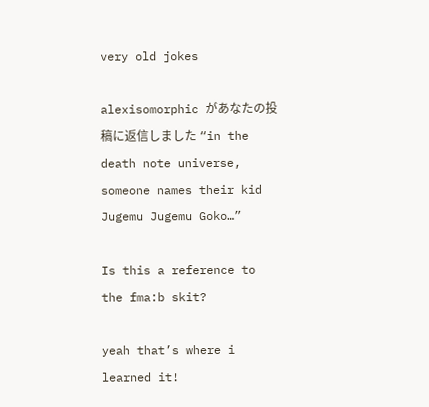very old jokes

alexisomorphic があなたの投稿に返信しました “in the death note universe, someone names their kid Jugemu Jugemu Goko…”

Is this a reference to the fma:b skit?

yeah that’s where i learned it!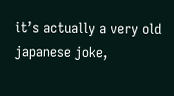it’s actually a very old japanese joke,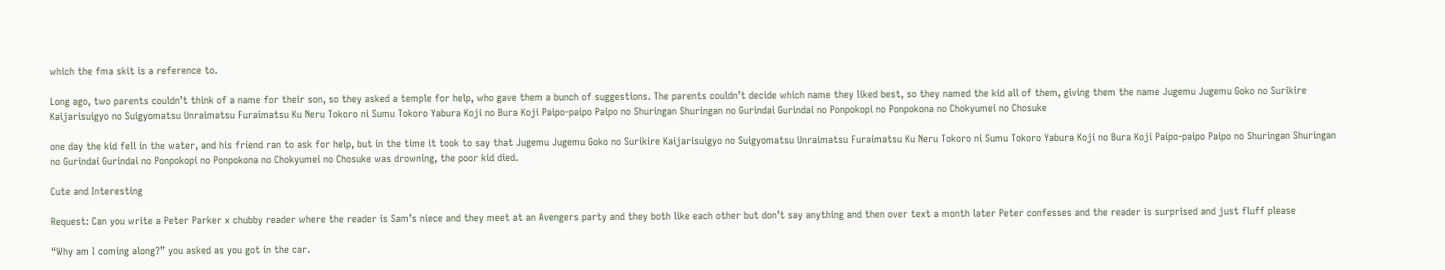which the fma skit is a reference to.

Long ago, two parents couldn’t think of a name for their son, so they asked a temple for help, who gave them a bunch of suggestions. The parents couldn’t decide which name they liked best, so they named the kid all of them, giving them the name Jugemu Jugemu Goko no Surikire Kaijarisuigyo no Suigyomatsu Unraimatsu Furaimatsu Ku Neru Tokoro ni Sumu Tokoro Yabura Koji no Bura Koji Paipo-paipo Paipo no Shuringan Shuringan no Gurindai Gurindai no Ponpokopi no Ponpokona no Chokyumei no Chosuke

one day the kid fell in the water, and his friend ran to ask for help, but in the time it took to say that Jugemu Jugemu Goko no Surikire Kaijarisuigyo no Suigyomatsu Unraimatsu Furaimatsu Ku Neru Tokoro ni Sumu Tokoro Yabura Koji no Bura Koji Paipo-paipo Paipo no Shuringan Shuringan no Gurindai Gurindai no Ponpokopi no Ponpokona no Chokyumei no Chosuke was drowning, the poor kid died.

Cute and Interesting

Request: Can you write a Peter Parker x chubby reader where the reader is Sam’s niece and they meet at an Avengers party and they both like each other but don’t say anything and then over text a month later Peter confesses and the reader is surprised and just fluff please

“Why am I coming along?” you asked as you got in the car.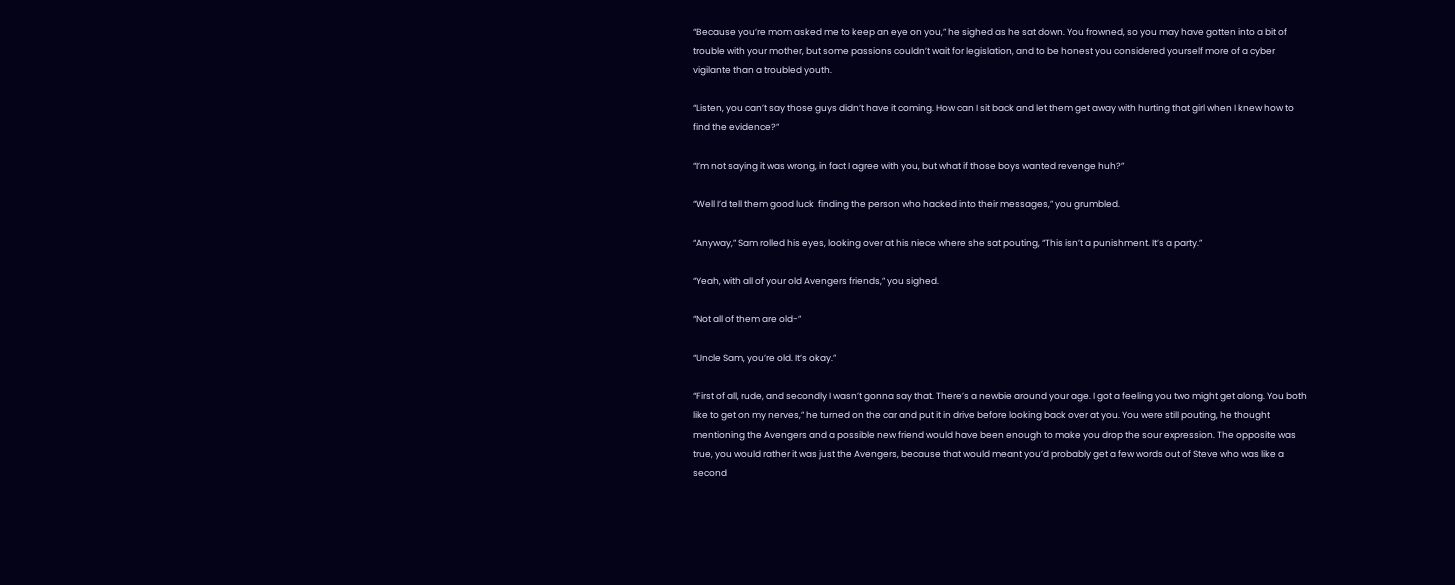“Because you’re mom asked me to keep an eye on you,” he sighed as he sat down. You frowned, so you may have gotten into a bit of trouble with your mother, but some passions couldn’t wait for legislation, and to be honest you considered yourself more of a cyber vigilante than a troubled youth.

“Listen, you can’t say those guys didn’t have it coming. How can I sit back and let them get away with hurting that girl when I knew how to find the evidence?”

“I’m not saying it was wrong, in fact I agree with you, but what if those boys wanted revenge huh?”

“Well I’d tell them good luck  finding the person who hacked into their messages,” you grumbled.

“Anyway,” Sam rolled his eyes, looking over at his niece where she sat pouting, “This isn’t a punishment. It’s a party.”

“Yeah, with all of your old Avengers friends,” you sighed.

“Not all of them are old-”

“Uncle Sam, you’re old. It’s okay.”

“First of all, rude, and secondly I wasn’t gonna say that. There’s a newbie around your age. I got a feeling you two might get along. You both like to get on my nerves,” he turned on the car and put it in drive before looking back over at you. You were still pouting, he thought mentioning the Avengers and a possible new friend would have been enough to make you drop the sour expression. The opposite was true, you would rather it was just the Avengers, because that would meant you’d probably get a few words out of Steve who was like a second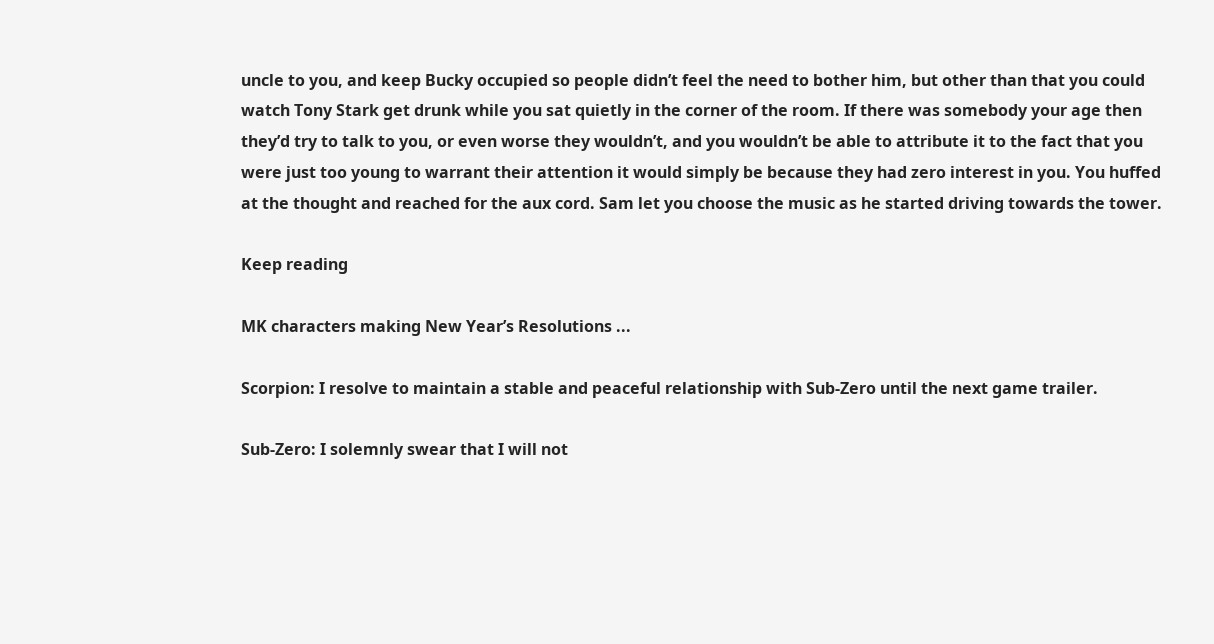uncle to you, and keep Bucky occupied so people didn’t feel the need to bother him, but other than that you could watch Tony Stark get drunk while you sat quietly in the corner of the room. If there was somebody your age then they’d try to talk to you, or even worse they wouldn’t, and you wouldn’t be able to attribute it to the fact that you were just too young to warrant their attention it would simply be because they had zero interest in you. You huffed at the thought and reached for the aux cord. Sam let you choose the music as he started driving towards the tower.

Keep reading

MK characters making New Year’s Resolutions ...

Scorpion: I resolve to maintain a stable and peaceful relationship with Sub-Zero until the next game trailer.

Sub-Zero: I solemnly swear that I will not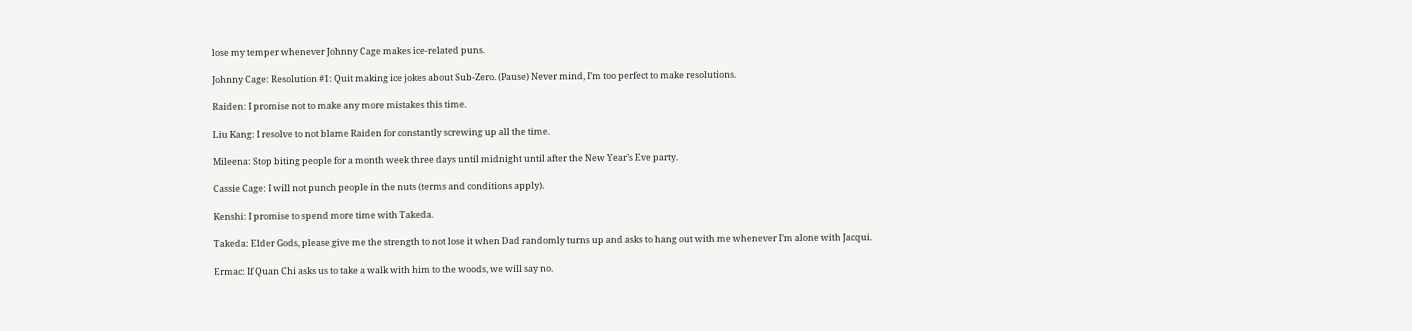lose my temper whenever Johnny Cage makes ice-related puns.

Johnny Cage: Resolution #1: Quit making ice jokes about Sub-Zero. (Pause) Never mind, I’m too perfect to make resolutions.

Raiden: I promise not to make any more mistakes this time.

Liu Kang: I resolve to not blame Raiden for constantly screwing up all the time.

Mileena: Stop biting people for a month week three days until midnight until after the New Year’s Eve party.

Cassie Cage: I will not punch people in the nuts (terms and conditions apply).

Kenshi: I promise to spend more time with Takeda.

Takeda: Elder Gods, please give me the strength to not lose it when Dad randomly turns up and asks to hang out with me whenever I’m alone with Jacqui.

Ermac: If Quan Chi asks us to take a walk with him to the woods, we will say no.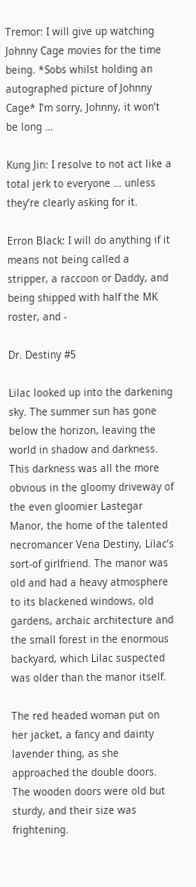Tremor: I will give up watching Johnny Cage movies for the time being. *Sobs whilst holding an autographed picture of Johnny Cage* I’m sorry, Johnny, it won’t be long …

Kung Jin: I resolve to not act like a total jerk to everyone … unless they’re clearly asking for it.

Erron Black: I will do anything if it means not being called a stripper, a raccoon or Daddy, and being shipped with half the MK roster, and -

Dr. Destiny #5

Lilac looked up into the darkening sky. The summer sun has gone below the horizon, leaving the world in shadow and darkness. This darkness was all the more obvious in the gloomy driveway of the even gloomier Lastegar Manor, the home of the talented necromancer Vena Destiny, Lilac’s sort-of girlfriend. The manor was old and had a heavy atmosphere to its blackened windows, old gardens, archaic architecture and the small forest in the enormous backyard, which Lilac suspected was older than the manor itself.

The red headed woman put on her jacket, a fancy and dainty lavender thing, as she approached the double doors. The wooden doors were old but sturdy, and their size was frightening.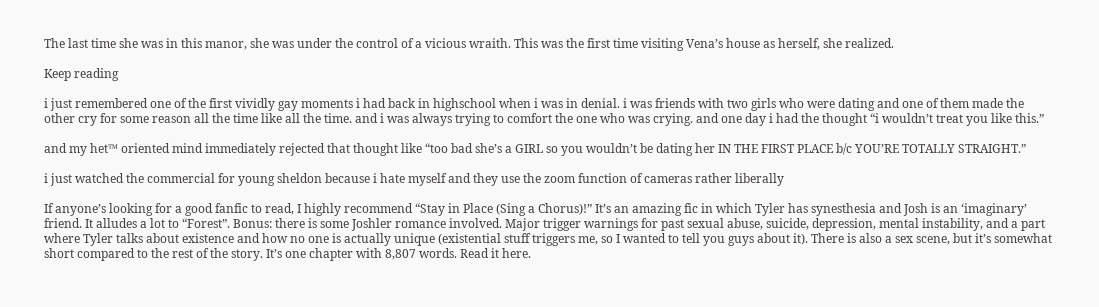The last time she was in this manor, she was under the control of a vicious wraith. This was the first time visiting Vena’s house as herself, she realized.

Keep reading

i just remembered one of the first vividly gay moments i had back in highschool when i was in denial. i was friends with two girls who were dating and one of them made the other cry for some reason all the time like all the time. and i was always trying to comfort the one who was crying. and one day i had the thought “i wouldn’t treat you like this.”

and my het™ oriented mind immediately rejected that thought like “too bad she’s a GIRL so you wouldn’t be dating her IN THE FIRST PLACE b/c YOU’RE TOTALLY STRAIGHT.”

i just watched the commercial for young sheldon because i hate myself and they use the zoom function of cameras rather liberally

If anyone’s looking for a good fanfic to read, I highly recommend “Stay in Place (Sing a Chorus)!” It’s an amazing fic in which Tyler has synesthesia and Josh is an ‘imaginary’ friend. It alludes a lot to “Forest”. Bonus: there is some Joshler romance involved. Major trigger warnings for past sexual abuse, suicide, depression, mental instability, and a part where Tyler talks about existence and how no one is actually unique (existential stuff triggers me, so I wanted to tell you guys about it). There is also a sex scene, but it’s somewhat short compared to the rest of the story. It’s one chapter with 8,807 words. Read it here.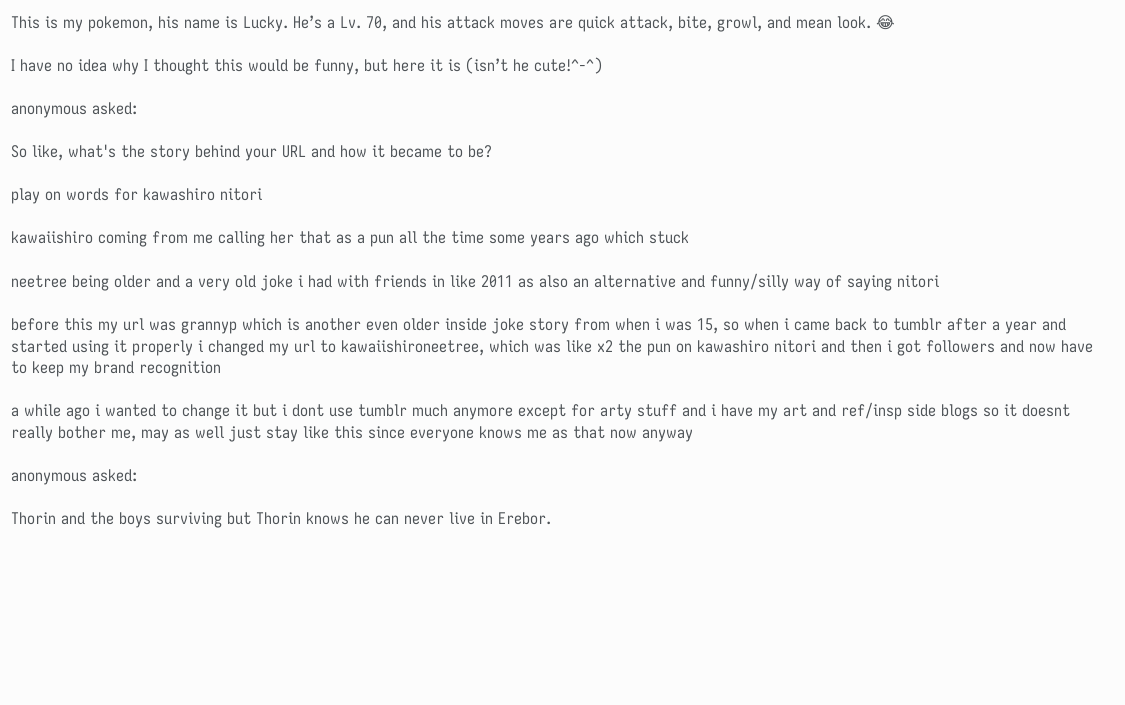This is my pokemon, his name is Lucky. He’s a Lv. 70, and his attack moves are quick attack, bite, growl, and mean look. 😂

I have no idea why I thought this would be funny, but here it is (isn’t he cute!^-^)

anonymous asked:

So like, what's the story behind your URL and how it became to be?

play on words for kawashiro nitori

kawaiishiro coming from me calling her that as a pun all the time some years ago which stuck

neetree being older and a very old joke i had with friends in like 2011 as also an alternative and funny/silly way of saying nitori

before this my url was grannyp which is another even older inside joke story from when i was 15, so when i came back to tumblr after a year and started using it properly i changed my url to kawaiishironeetree, which was like x2 the pun on kawashiro nitori and then i got followers and now have to keep my brand recognition

a while ago i wanted to change it but i dont use tumblr much anymore except for arty stuff and i have my art and ref/insp side blogs so it doesnt really bother me, may as well just stay like this since everyone knows me as that now anyway

anonymous asked:

Thorin and the boys surviving but Thorin knows he can never live in Erebor.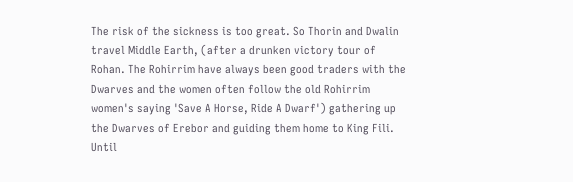The risk of the sickness is too great. So Thorin and Dwalin travel Middle Earth, (after a drunken victory tour of Rohan. The Rohirrim have always been good traders with the Dwarves and the women often follow the old Rohirrim women's saying 'Save A Horse, Ride A Dwarf') gathering up the Dwarves of Erebor and guiding them home to King Fili. Until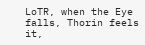LoTR, when the Eye falls, Thorin feels it,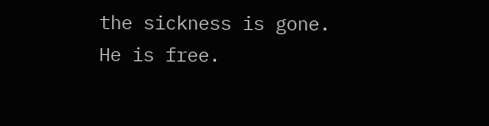the sickness is gone. He is free.